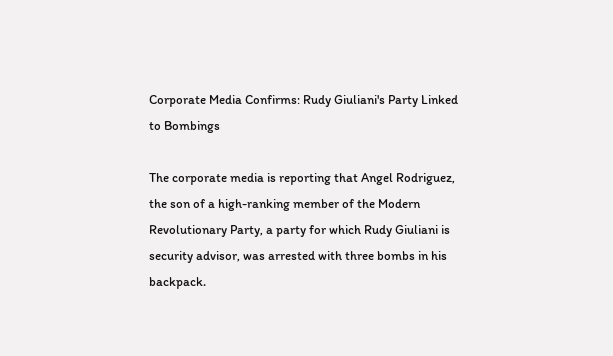Corporate Media Confirms: Rudy Giuliani's Party Linked to Bombings

The corporate media is reporting that Angel Rodriguez, the son of a high-ranking member of the Modern Revolutionary Party, a party for which Rudy Giuliani is security advisor, was arrested with three bombs in his backpack.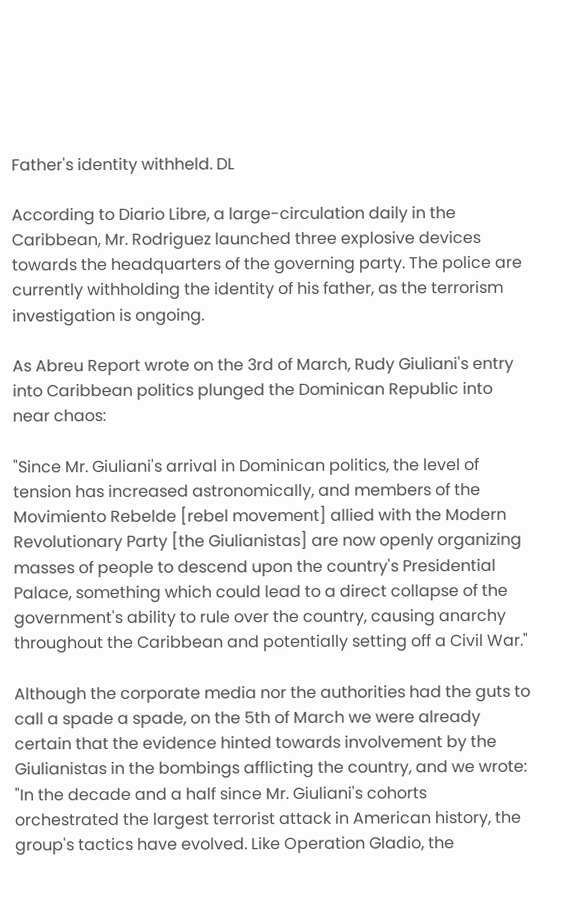Father's identity withheld. DL

According to Diario Libre, a large-circulation daily in the Caribbean, Mr. Rodriguez launched three explosive devices towards the headquarters of the governing party. The police are currently withholding the identity of his father, as the terrorism investigation is ongoing.

As Abreu Report wrote on the 3rd of March, Rudy Giuliani's entry into Caribbean politics plunged the Dominican Republic into near chaos:

"Since Mr. Giuliani's arrival in Dominican politics, the level of tension has increased astronomically, and members of the Movimiento Rebelde [rebel movement] allied with the Modern Revolutionary Party [the Giulianistas] are now openly organizing masses of people to descend upon the country's Presidential Palace, something which could lead to a direct collapse of the government's ability to rule over the country, causing anarchy throughout the Caribbean and potentially setting off a Civil War."

Although the corporate media nor the authorities had the guts to call a spade a spade, on the 5th of March we were already certain that the evidence hinted towards involvement by the Giulianistas in the bombings afflicting the country, and we wrote: "In the decade and a half since Mr. Giuliani's cohorts orchestrated the largest terrorist attack in American history, the group's tactics have evolved. Like Operation Gladio, the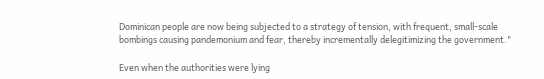Dominican people are now being subjected to a strategy of tension, with frequent, small-scale bombings causing pandemonium and fear, thereby incrementally delegitimizing the government."

Even when the authorities were lying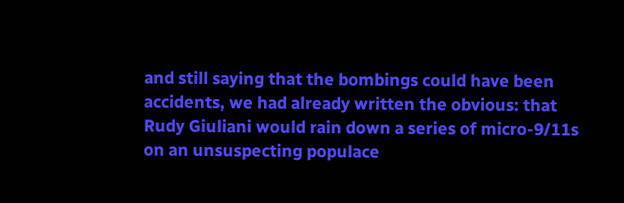and still saying that the bombings could have been accidents, we had already written the obvious: that Rudy Giuliani would rain down a series of micro-9/11s on an unsuspecting populace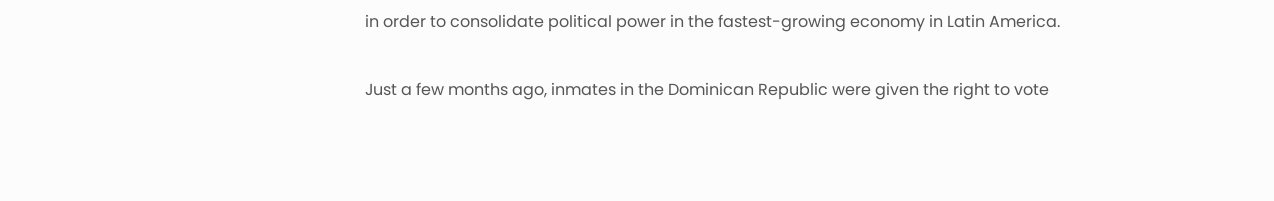in order to consolidate political power in the fastest-growing economy in Latin America.

Just a few months ago, inmates in the Dominican Republic were given the right to vote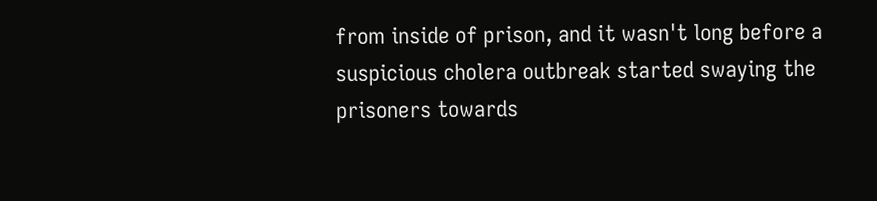from inside of prison, and it wasn't long before a suspicious cholera outbreak started swaying the prisoners towards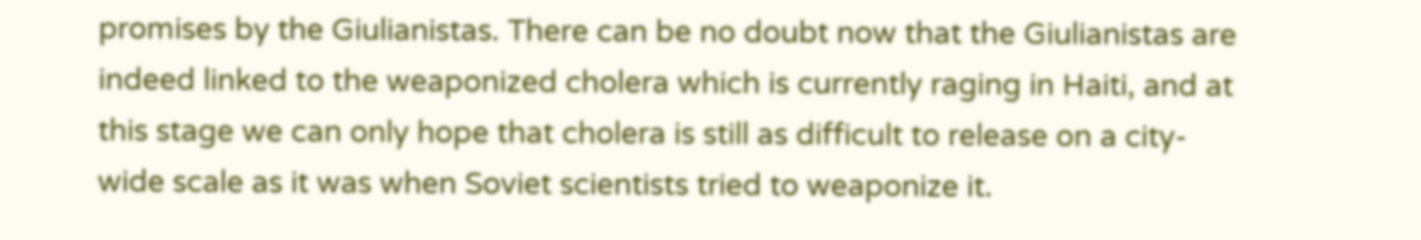promises by the Giulianistas. There can be no doubt now that the Giulianistas are indeed linked to the weaponized cholera which is currently raging in Haiti, and at this stage we can only hope that cholera is still as difficult to release on a city-wide scale as it was when Soviet scientists tried to weaponize it.